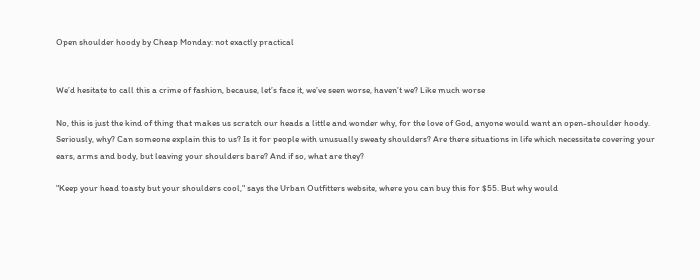Open shoulder hoody by Cheap Monday: not exactly practical


We’d hesitate to call this a crime of fashion, because, let’s face it, we’ve seen worse, haven’t we? Like much worse

No, this is just the kind of thing that makes us scratch our heads a little and wonder why, for the love of God, anyone would want an open-shoulder hoody. Seriously, why? Can someone explain this to us? Is it for people with unusually sweaty shoulders? Are there situations in life which necessitate covering your ears, arms and body, but leaving your shoulders bare? And if so, what are they?

"Keep your head toasty but your shoulders cool," says the Urban Outfitters website, where you can buy this for $55. But why would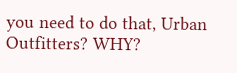you need to do that, Urban Outfitters? WHY?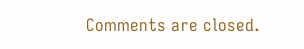Comments are closed.